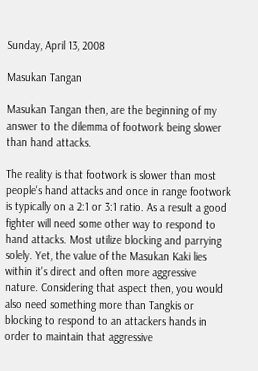Sunday, April 13, 2008

Masukan Tangan

Masukan Tangan then, are the beginning of my answer to the dilemma of footwork being slower than hand attacks.

The reality is that footwork is slower than most people's hand attacks and once in range footwork is typically on a 2:1 or 3:1 ratio. As a result a good fighter will need some other way to respond to hand attacks. Most utilize blocking and parrying solely. Yet, the value of the Masukan Kaki lies within it's direct and often more aggressive nature. Considering that aspect then, you would also need something more than Tangkis or blocking to respond to an attackers hands in order to maintain that aggressive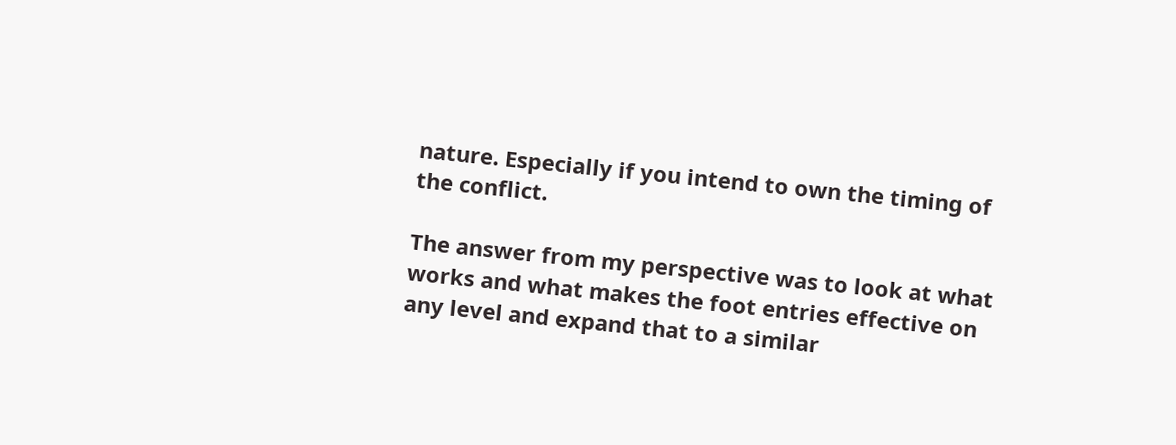nature. Especially if you intend to own the timing of the conflict.

The answer from my perspective was to look at what works and what makes the foot entries effective on any level and expand that to a similar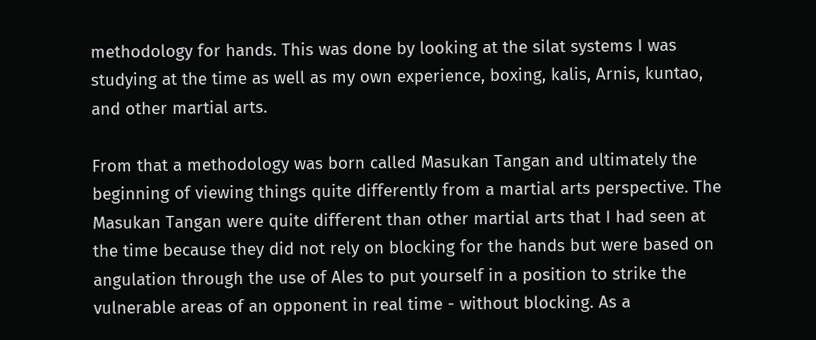methodology for hands. This was done by looking at the silat systems I was studying at the time as well as my own experience, boxing, kalis, Arnis, kuntao, and other martial arts.

From that a methodology was born called Masukan Tangan and ultimately the beginning of viewing things quite differently from a martial arts perspective. The Masukan Tangan were quite different than other martial arts that I had seen at the time because they did not rely on blocking for the hands but were based on angulation through the use of Ales to put yourself in a position to strike the vulnerable areas of an opponent in real time - without blocking. As a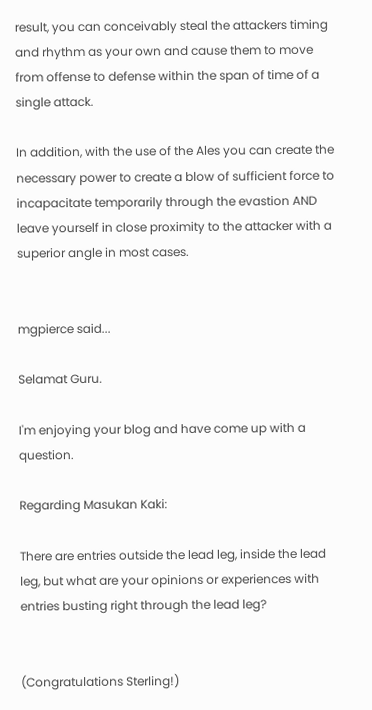result, you can conceivably steal the attackers timing and rhythm as your own and cause them to move from offense to defense within the span of time of a single attack.

In addition, with the use of the Ales you can create the necessary power to create a blow of sufficient force to incapacitate temporarily through the evastion AND leave yourself in close proximity to the attacker with a superior angle in most cases.


mgpierce said...

Selamat Guru.

I'm enjoying your blog and have come up with a question.

Regarding Masukan Kaki:

There are entries outside the lead leg, inside the lead leg, but what are your opinions or experiences with entries busting right through the lead leg?


(Congratulations Sterling!)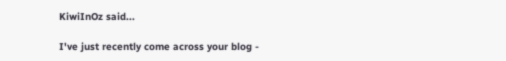KiwiInOz said...

I've just recently come across your blog -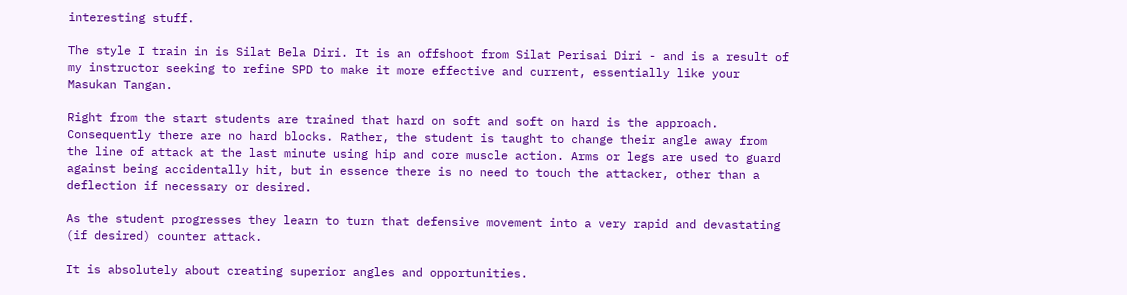interesting stuff.

The style I train in is Silat Bela Diri. It is an offshoot from Silat Perisai Diri - and is a result of my instructor seeking to refine SPD to make it more effective and current, essentially like your Masukan Tangan.

Right from the start students are trained that hard on soft and soft on hard is the approach. Consequently there are no hard blocks. Rather, the student is taught to change their angle away from the line of attack at the last minute using hip and core muscle action. Arms or legs are used to guard against being accidentally hit, but in essence there is no need to touch the attacker, other than a deflection if necessary or desired.

As the student progresses they learn to turn that defensive movement into a very rapid and devastating (if desired) counter attack.

It is absolutely about creating superior angles and opportunities.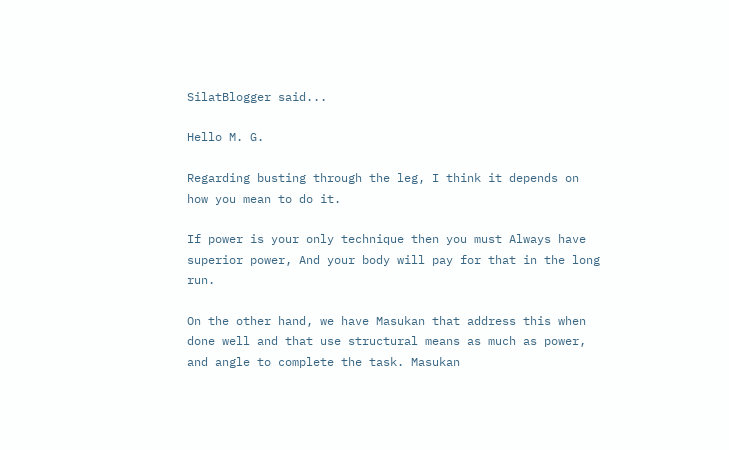SilatBlogger said...

Hello M. G.

Regarding busting through the leg, I think it depends on how you mean to do it.

If power is your only technique then you must Always have superior power, And your body will pay for that in the long run.

On the other hand, we have Masukan that address this when done well and that use structural means as much as power, and angle to complete the task. Masukan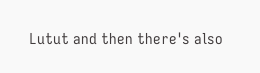Lutut and then there's also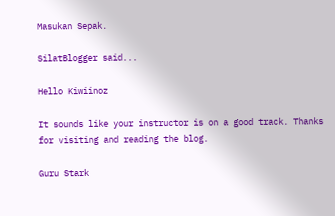Masukan Sepak.

SilatBlogger said...

Hello Kiwiinoz

It sounds like your instructor is on a good track. Thanks for visiting and reading the blog.

Guru Stark